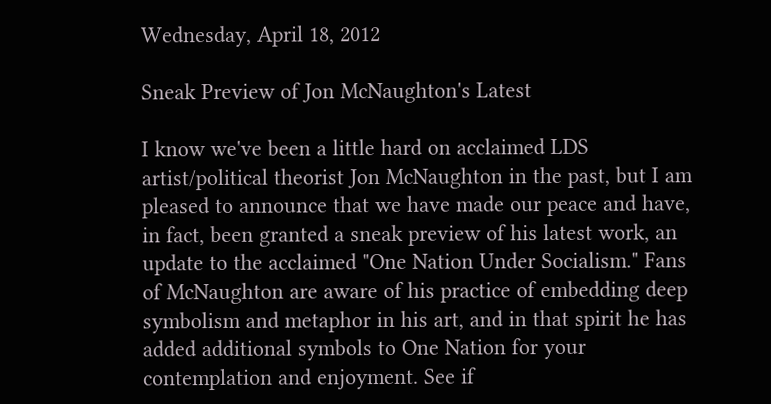Wednesday, April 18, 2012

Sneak Preview of Jon McNaughton's Latest

I know we've been a little hard on acclaimed LDS artist/political theorist Jon McNaughton in the past, but I am pleased to announce that we have made our peace and have, in fact, been granted a sneak preview of his latest work, an update to the acclaimed "One Nation Under Socialism." Fans of McNaughton are aware of his practice of embedding deep symbolism and metaphor in his art, and in that spirit he has added additional symbols to One Nation for your contemplation and enjoyment. See if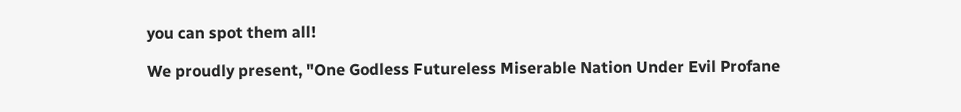you can spot them all!

We proudly present, "One Godless Futureless Miserable Nation Under Evil Profane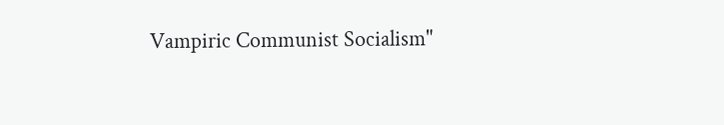Vampiric Communist Socialism"